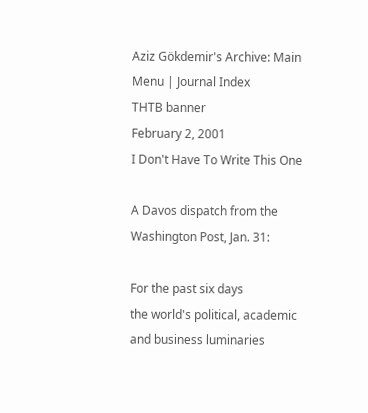Aziz Gökdemir's Archive: Main Menu | Journal Index
THTB banner
February 2, 2001
I Don't Have To Write This One

A Davos dispatch from the Washington Post, Jan. 31:

For the past six days
the world's political, academic and business luminaries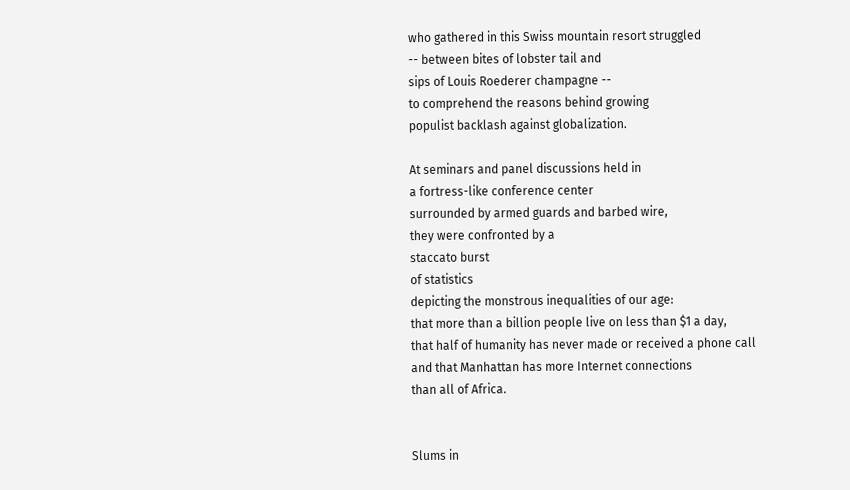who gathered in this Swiss mountain resort struggled
-- between bites of lobster tail and
sips of Louis Roederer champagne --
to comprehend the reasons behind growing
populist backlash against globalization.

At seminars and panel discussions held in
a fortress-like conference center
surrounded by armed guards and barbed wire,
they were confronted by a
staccato burst
of statistics
depicting the monstrous inequalities of our age:
that more than a billion people live on less than $1 a day,
that half of humanity has never made or received a phone call
and that Manhattan has more Internet connections
than all of Africa.


Slums in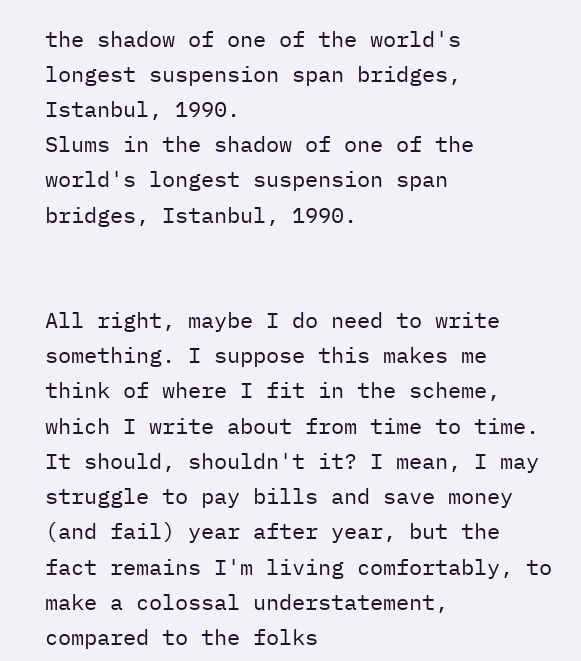the shadow of one of the world's longest suspension span bridges, Istanbul, 1990.
Slums in the shadow of one of the world's longest suspension span bridges, Istanbul, 1990.


All right, maybe I do need to write something. I suppose this makes me think of where I fit in the scheme, which I write about from time to time. It should, shouldn't it? I mean, I may struggle to pay bills and save money (and fail) year after year, but the fact remains I'm living comfortably, to make a colossal understatement, compared to the folks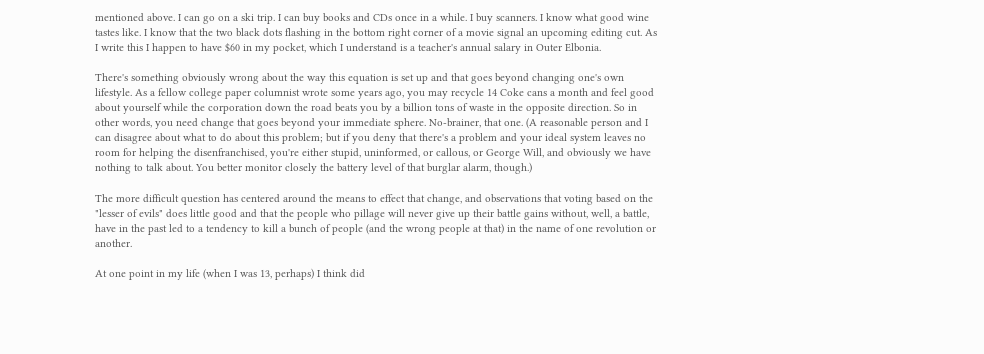mentioned above. I can go on a ski trip. I can buy books and CDs once in a while. I buy scanners. I know what good wine tastes like. I know that the two black dots flashing in the bottom right corner of a movie signal an upcoming editing cut. As I write this I happen to have $60 in my pocket, which I understand is a teacher's annual salary in Outer Elbonia.

There's something obviously wrong about the way this equation is set up and that goes beyond changing one's own lifestyle. As a fellow college paper columnist wrote some years ago, you may recycle 14 Coke cans a month and feel good about yourself while the corporation down the road beats you by a billion tons of waste in the opposite direction. So in other words, you need change that goes beyond your immediate sphere. No-brainer, that one. (A reasonable person and I can disagree about what to do about this problem; but if you deny that there's a problem and your ideal system leaves no room for helping the disenfranchised, you're either stupid, uninformed, or callous, or George Will, and obviously we have nothing to talk about. You better monitor closely the battery level of that burglar alarm, though.)

The more difficult question has centered around the means to effect that change, and observations that voting based on the "lesser of evils" does little good and that the people who pillage will never give up their battle gains without, well, a battle, have in the past led to a tendency to kill a bunch of people (and the wrong people at that) in the name of one revolution or another.

At one point in my life (when I was 13, perhaps) I think did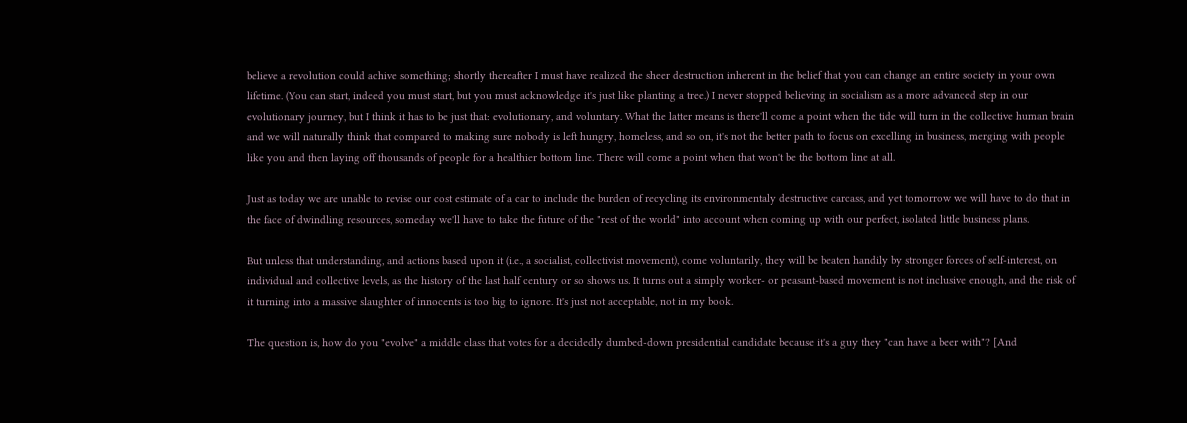believe a revolution could achive something; shortly thereafter I must have realized the sheer destruction inherent in the belief that you can change an entire society in your own lifetime. (You can start, indeed you must start, but you must acknowledge it's just like planting a tree.) I never stopped believing in socialism as a more advanced step in our evolutionary journey, but I think it has to be just that: evolutionary, and voluntary. What the latter means is there'll come a point when the tide will turn in the collective human brain and we will naturally think that compared to making sure nobody is left hungry, homeless, and so on, it's not the better path to focus on excelling in business, merging with people like you and then laying off thousands of people for a healthier bottom line. There will come a point when that won't be the bottom line at all.

Just as today we are unable to revise our cost estimate of a car to include the burden of recycling its environmentaly destructive carcass, and yet tomorrow we will have to do that in the face of dwindling resources, someday we'll have to take the future of the "rest of the world" into account when coming up with our perfect, isolated little business plans.

But unless that understanding, and actions based upon it (i.e., a socialist, collectivist movement), come voluntarily, they will be beaten handily by stronger forces of self-interest, on individual and collective levels, as the history of the last half century or so shows us. It turns out a simply worker- or peasant-based movement is not inclusive enough, and the risk of it turning into a massive slaughter of innocents is too big to ignore. It's just not acceptable, not in my book.

The question is, how do you "evolve" a middle class that votes for a decidedly dumbed-down presidential candidate because it's a guy they "can have a beer with"? [And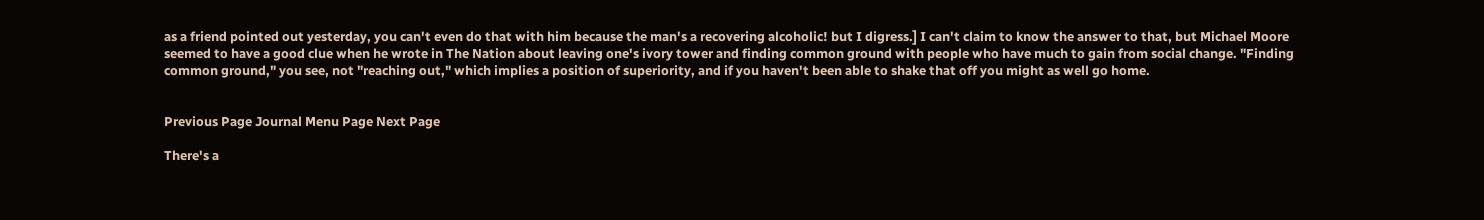as a friend pointed out yesterday, you can't even do that with him because the man's a recovering alcoholic! but I digress.] I can't claim to know the answer to that, but Michael Moore seemed to have a good clue when he wrote in The Nation about leaving one's ivory tower and finding common ground with people who have much to gain from social change. "Finding common ground," you see, not "reaching out," which implies a position of superiority, and if you haven't been able to shake that off you might as well go home.


Previous Page Journal Menu Page Next Page

There's a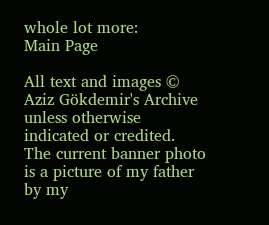whole lot more:
Main Page

All text and images © Aziz Gökdemir's Archive unless otherwise indicated or credited.
The current banner photo is a picture of my father by my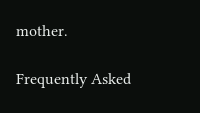mother.

Frequently Asked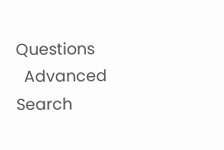Questions
  Advanced Search